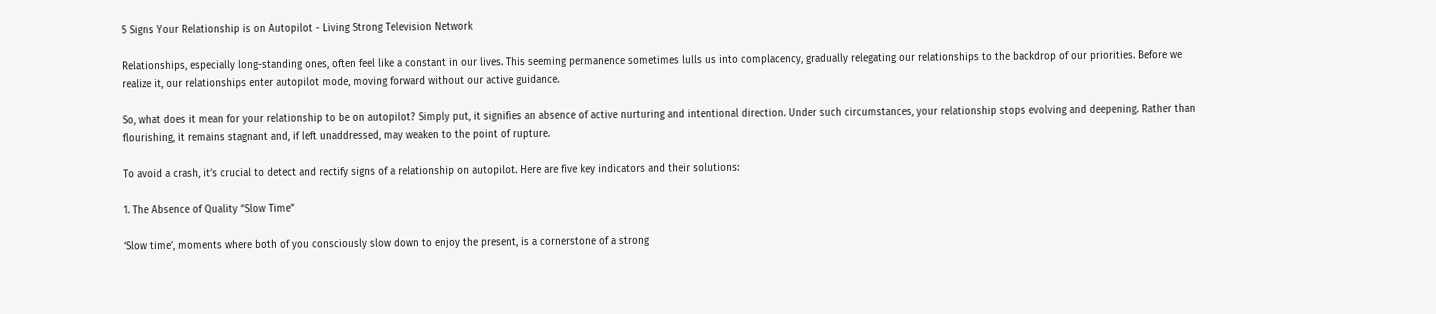5 Signs Your Relationship is on Autopilot - Living Strong Television Network

Relationships, especially long-standing ones, often feel like a constant in our lives. This seeming permanence sometimes lulls us into complacency, gradually relegating our relationships to the backdrop of our priorities. Before we realize it, our relationships enter autopilot mode, moving forward without our active guidance.

So, what does it mean for your relationship to be on autopilot? Simply put, it signifies an absence of active nurturing and intentional direction. Under such circumstances, your relationship stops evolving and deepening. Rather than flourishing, it remains stagnant and, if left unaddressed, may weaken to the point of rupture.

To avoid a crash, it’s crucial to detect and rectify signs of a relationship on autopilot. Here are five key indicators and their solutions:

1. The Absence of Quality “Slow Time”

‘Slow time’, moments where both of you consciously slow down to enjoy the present, is a cornerstone of a strong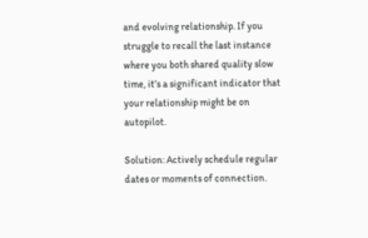and evolving relationship. If you struggle to recall the last instance where you both shared quality slow time, it’s a significant indicator that your relationship might be on autopilot.

Solution: Actively schedule regular dates or moments of connection.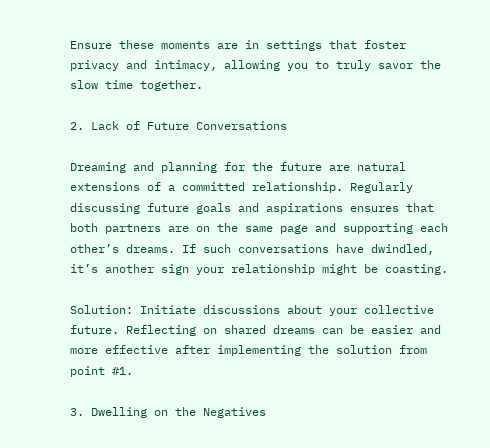Ensure these moments are in settings that foster privacy and intimacy, allowing you to truly savor the slow time together.

2. Lack of Future Conversations

Dreaming and planning for the future are natural extensions of a committed relationship. Regularly discussing future goals and aspirations ensures that both partners are on the same page and supporting each other’s dreams. If such conversations have dwindled, it’s another sign your relationship might be coasting.

Solution: Initiate discussions about your collective future. Reflecting on shared dreams can be easier and more effective after implementing the solution from point #1.

3. Dwelling on the Negatives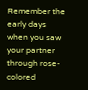Remember the early days when you saw your partner through rose-colored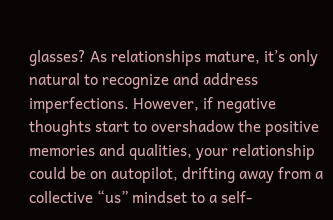glasses? As relationships mature, it’s only natural to recognize and address imperfections. However, if negative thoughts start to overshadow the positive memories and qualities, your relationship could be on autopilot, drifting away from a collective “us” mindset to a self-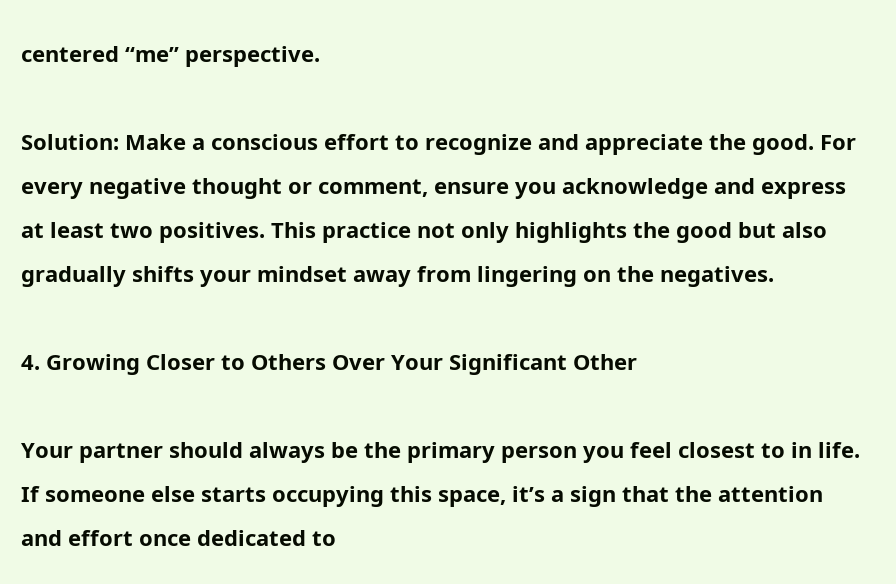centered “me” perspective.

Solution: Make a conscious effort to recognize and appreciate the good. For every negative thought or comment, ensure you acknowledge and express at least two positives. This practice not only highlights the good but also gradually shifts your mindset away from lingering on the negatives.

4. Growing Closer to Others Over Your Significant Other

Your partner should always be the primary person you feel closest to in life. If someone else starts occupying this space, it’s a sign that the attention and effort once dedicated to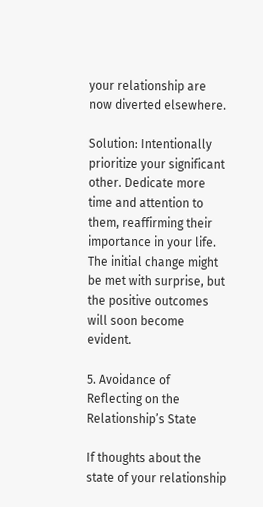your relationship are now diverted elsewhere.

Solution: Intentionally prioritize your significant other. Dedicate more time and attention to them, reaffirming their importance in your life. The initial change might be met with surprise, but the positive outcomes will soon become evident.

5. Avoidance of Reflecting on the Relationship’s State

If thoughts about the state of your relationship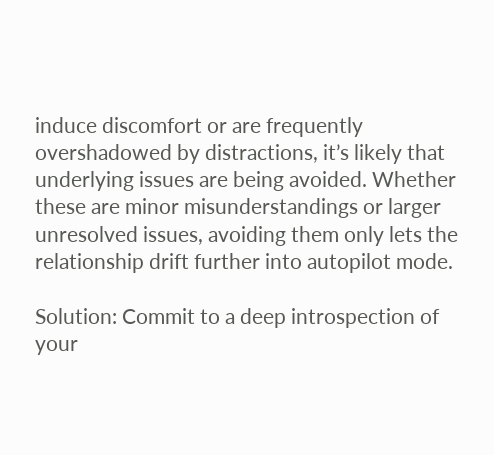induce discomfort or are frequently overshadowed by distractions, it’s likely that underlying issues are being avoided. Whether these are minor misunderstandings or larger unresolved issues, avoiding them only lets the relationship drift further into autopilot mode.

Solution: Commit to a deep introspection of your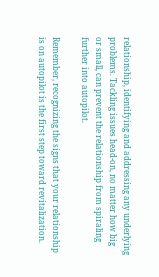relationship, identifying and addressing any underlying problems. Tackling issues head-on, no matter how big or small, can prevent the relationship from spiraling further into autopilot.

Remember, recognizing the signs that your relationship is on autopilot is the first step toward revitalization.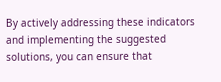By actively addressing these indicators and implementing the suggested solutions, you can ensure that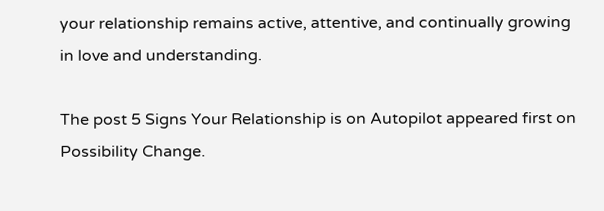your relationship remains active, attentive, and continually growing in love and understanding.

The post 5 Signs Your Relationship is on Autopilot appeared first on Possibility Change.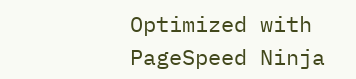Optimized with PageSpeed Ninja